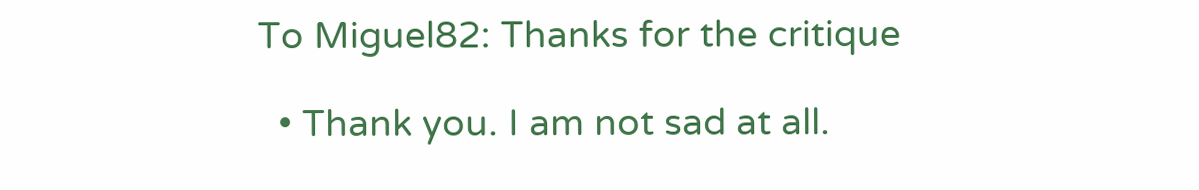To Miguel82: Thanks for the critique

  • Thank you. I am not sad at all.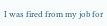I was fired from my job for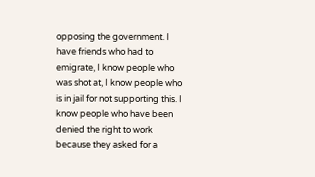opposing the government. I have friends who had to emigrate, I know people who was shot at, I know people who is in jail for not supporting this. I know people who have been denied the right to work because they asked for a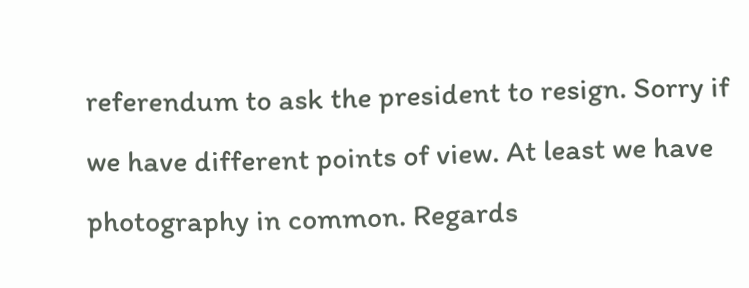referendum to ask the president to resign. Sorry if we have different points of view. At least we have photography in common. Regards